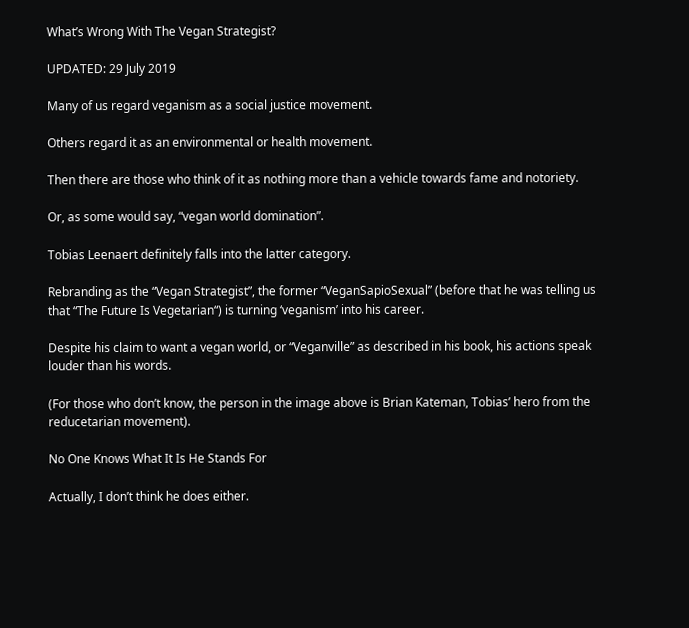What’s Wrong With The Vegan Strategist?

UPDATED: 29 July 2019

Many of us regard veganism as a social justice movement.

Others regard it as an environmental or health movement.

Then there are those who think of it as nothing more than a vehicle towards fame and notoriety.

Or, as some would say, “vegan world domination”.

Tobias Leenaert definitely falls into the latter category.

Rebranding as the “Vegan Strategist”, the former “VeganSapioSexual” (before that he was telling us that “The Future Is Vegetarian“) is turning ‘veganism’ into his career.

Despite his claim to want a vegan world, or “Veganville” as described in his book, his actions speak louder than his words.

(For those who don’t know, the person in the image above is Brian Kateman, Tobias’ hero from the reducetarian movement).

No One Knows What It Is He Stands For

Actually, I don’t think he does either.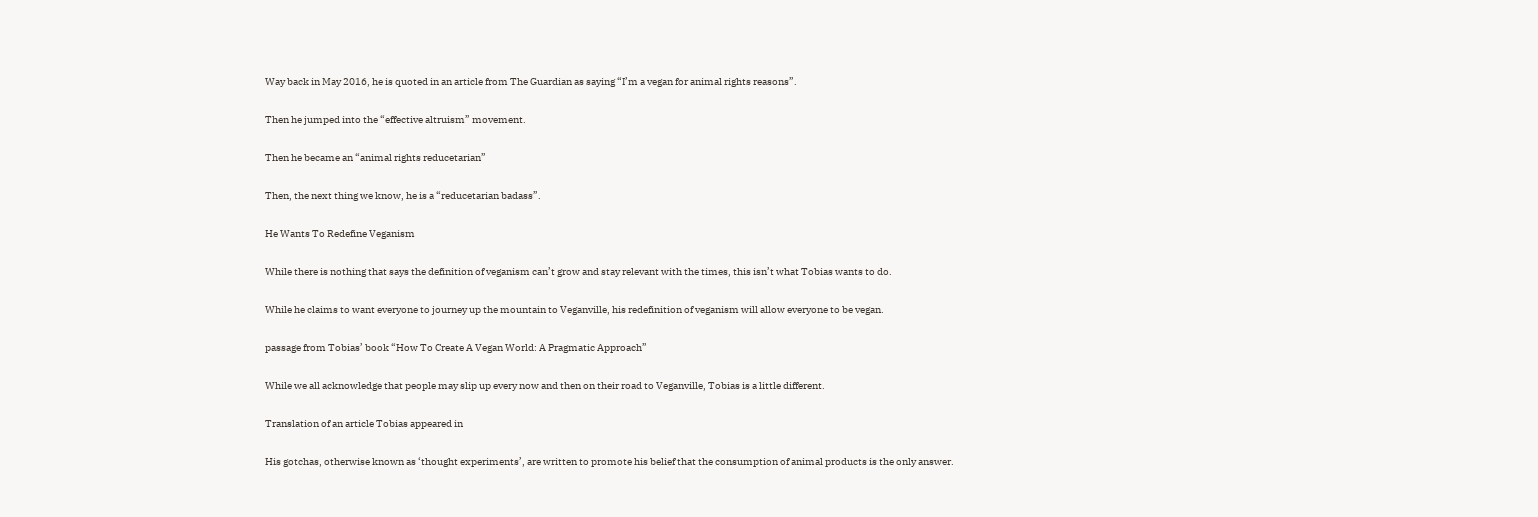Way back in May 2016, he is quoted in an article from The Guardian as saying “I’m a vegan for animal rights reasons”.

Then he jumped into the “effective altruism” movement.

Then he became an “animal rights reducetarian”

Then, the next thing we know, he is a “reducetarian badass”.

He Wants To Redefine Veganism

While there is nothing that says the definition of veganism can’t grow and stay relevant with the times, this isn’t what Tobias wants to do.

While he claims to want everyone to journey up the mountain to Veganville, his redefinition of veganism will allow everyone to be vegan.

passage from Tobias’ book “How To Create A Vegan World: A Pragmatic Approach”

While we all acknowledge that people may slip up every now and then on their road to Veganville, Tobias is a little different.

Translation of an article Tobias appeared in

His gotchas, otherwise known as ‘thought experiments’, are written to promote his belief that the consumption of animal products is the only answer.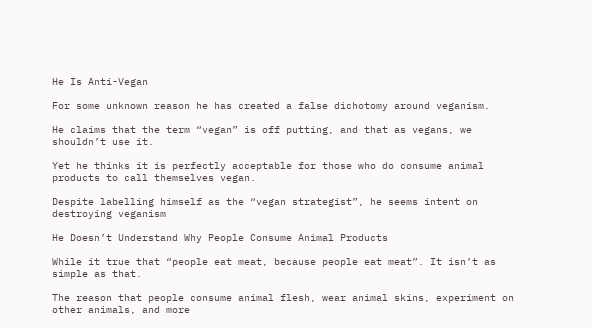He Is Anti-Vegan

For some unknown reason he has created a false dichotomy around veganism.

He claims that the term “vegan” is off putting, and that as vegans, we shouldn’t use it.

Yet he thinks it is perfectly acceptable for those who do consume animal products to call themselves vegan.

Despite labelling himself as the “vegan strategist”, he seems intent on destroying veganism

He Doesn’t Understand Why People Consume Animal Products

While it true that “people eat meat, because people eat meat”. It isn’t as simple as that.

The reason that people consume animal flesh, wear animal skins, experiment on other animals, and more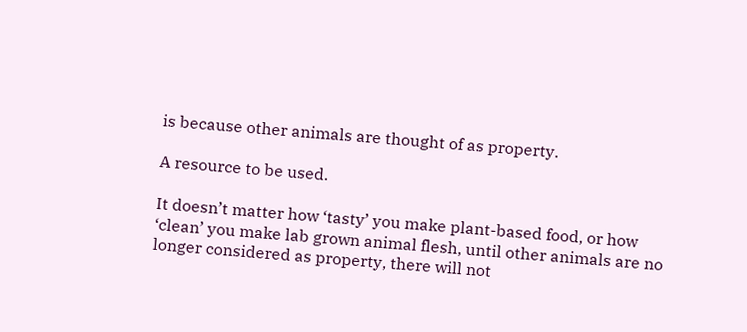is because other animals are thought of as property.

A resource to be used.

It doesn’t matter how ‘tasty’ you make plant-based food, or how ‘clean’ you make lab grown animal flesh, until other animals are no longer considered as property, there will not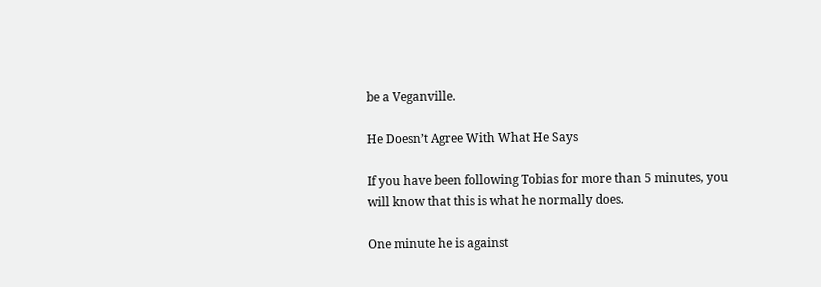be a Veganville.

He Doesn’t Agree With What He Says

If you have been following Tobias for more than 5 minutes, you will know that this is what he normally does.

One minute he is against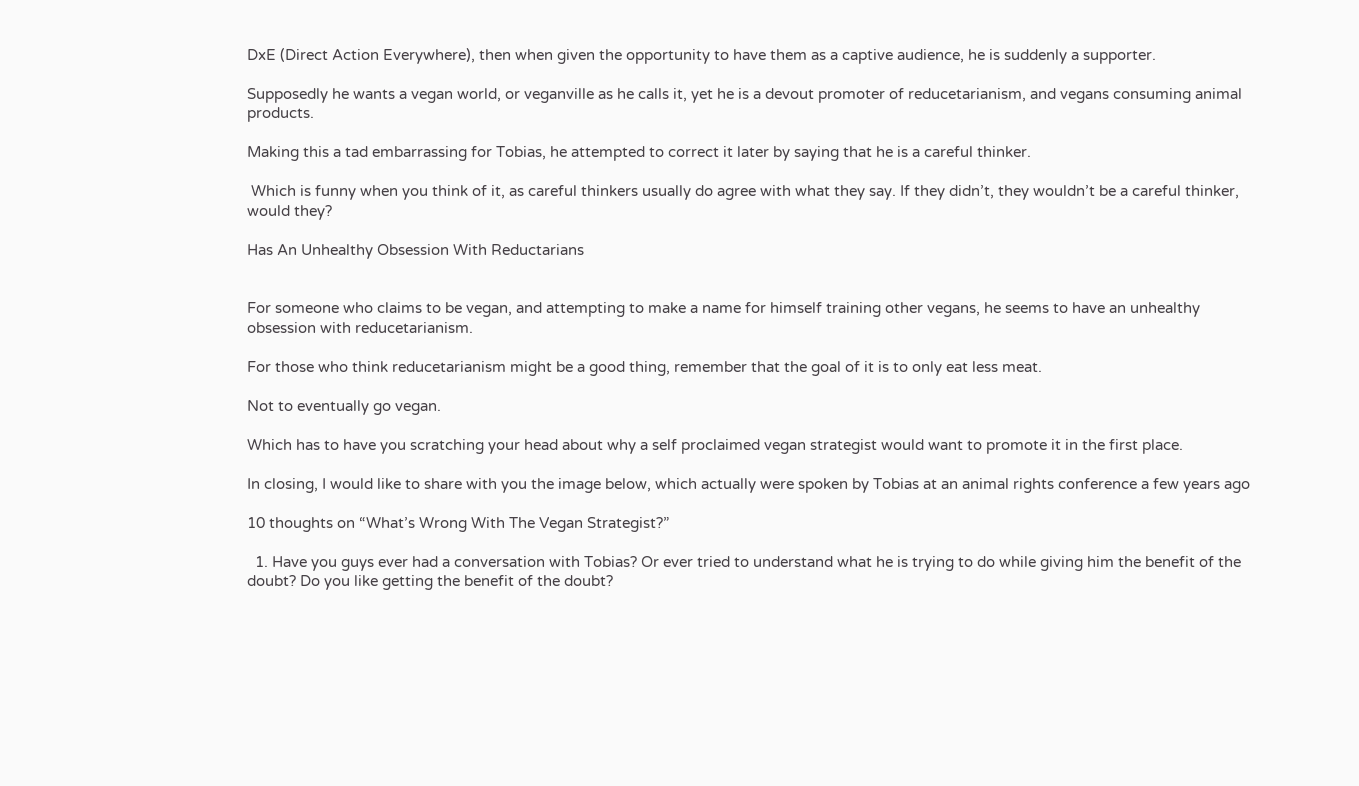DxE (Direct Action Everywhere), then when given the opportunity to have them as a captive audience, he is suddenly a supporter.

Supposedly he wants a vegan world, or veganville as he calls it, yet he is a devout promoter of reducetarianism, and vegans consuming animal products.

Making this a tad embarrassing for Tobias, he attempted to correct it later by saying that he is a careful thinker.

 Which is funny when you think of it, as careful thinkers usually do agree with what they say. If they didn’t, they wouldn’t be a careful thinker, would they?

Has An Unhealthy Obsession With Reductarians


For someone who claims to be vegan, and attempting to make a name for himself training other vegans, he seems to have an unhealthy obsession with reducetarianism.

For those who think reducetarianism might be a good thing, remember that the goal of it is to only eat less meat.

Not to eventually go vegan.

Which has to have you scratching your head about why a self proclaimed vegan strategist would want to promote it in the first place.

In closing, I would like to share with you the image below, which actually were spoken by Tobias at an animal rights conference a few years ago

10 thoughts on “What’s Wrong With The Vegan Strategist?”

  1. Have you guys ever had a conversation with Tobias? Or ever tried to understand what he is trying to do while giving him the benefit of the doubt? Do you like getting the benefit of the doubt?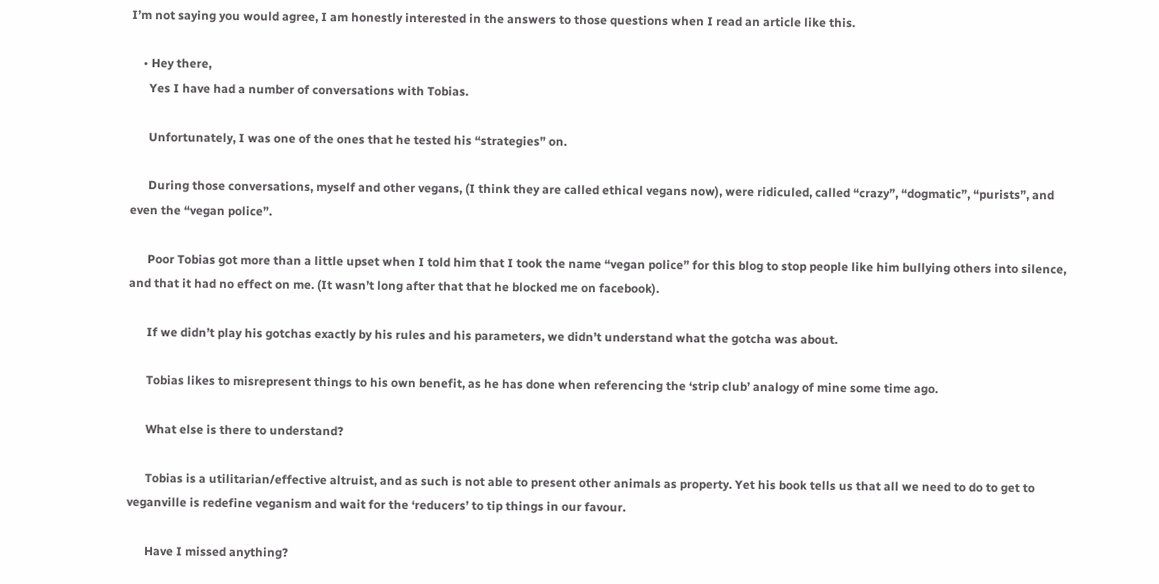I’m not saying you would agree, I am honestly interested in the answers to those questions when I read an article like this.

    • Hey there,
      Yes I have had a number of conversations with Tobias.

      Unfortunately, I was one of the ones that he tested his “strategies” on.

      During those conversations, myself and other vegans, (I think they are called ethical vegans now), were ridiculed, called “crazy”, “dogmatic”, “purists”, and even the “vegan police”.

      Poor Tobias got more than a little upset when I told him that I took the name “vegan police” for this blog to stop people like him bullying others into silence, and that it had no effect on me. (It wasn’t long after that that he blocked me on facebook).

      If we didn’t play his gotchas exactly by his rules and his parameters, we didn’t understand what the gotcha was about.

      Tobias likes to misrepresent things to his own benefit, as he has done when referencing the ‘strip club’ analogy of mine some time ago.

      What else is there to understand?

      Tobias is a utilitarian/effective altruist, and as such is not able to present other animals as property. Yet his book tells us that all we need to do to get to veganville is redefine veganism and wait for the ‘reducers’ to tip things in our favour.

      Have I missed anything?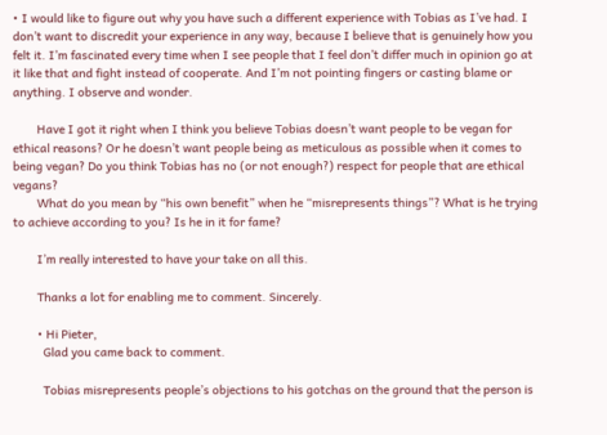• I would like to figure out why you have such a different experience with Tobias as I’ve had. I don’t want to discredit your experience in any way, because I believe that is genuinely how you felt it. I’m fascinated every time when I see people that I feel don’t differ much in opinion go at it like that and fight instead of cooperate. And I’m not pointing fingers or casting blame or anything. I observe and wonder.

        Have I got it right when I think you believe Tobias doesn’t want people to be vegan for ethical reasons? Or he doesn’t want people being as meticulous as possible when it comes to being vegan? Do you think Tobias has no (or not enough?) respect for people that are ethical vegans?
        What do you mean by “his own benefit” when he “misrepresents things”? What is he trying to achieve according to you? Is he in it for fame?

        I’m really interested to have your take on all this.

        Thanks a lot for enabling me to comment. Sincerely.

        • Hi Pieter,
          Glad you came back to comment.

          Tobias misrepresents people’s objections to his gotchas on the ground that the person is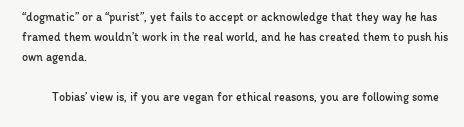“dogmatic” or a “purist”, yet fails to accept or acknowledge that they way he has framed them wouldn’t work in the real world, and he has created them to push his own agenda.

          Tobias’ view is, if you are vegan for ethical reasons, you are following some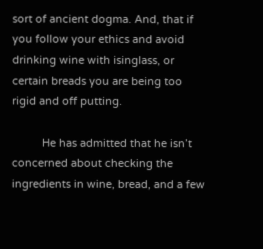sort of ancient dogma. And, that if you follow your ethics and avoid drinking wine with isinglass, or certain breads you are being too rigid and off putting.

          He has admitted that he isn’t concerned about checking the ingredients in wine, bread, and a few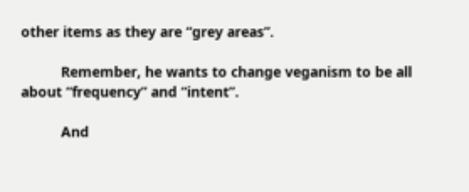other items as they are “grey areas”.

          Remember, he wants to change veganism to be all about “frequency” and “intent”.

          And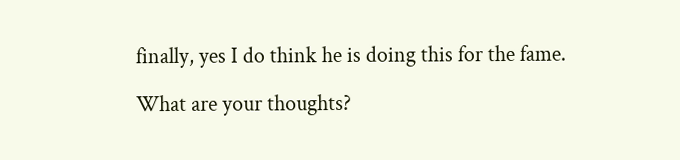finally, yes I do think he is doing this for the fame.

What are your thoughts?